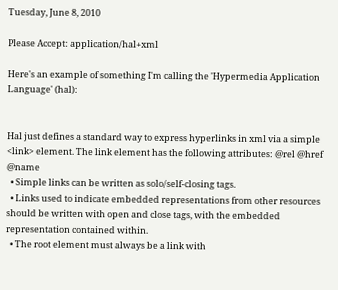Tuesday, June 8, 2010

Please Accept: application/hal+xml

Here's an example of something I'm calling the 'Hypermedia Application Language' (hal):


Hal just defines a standard way to express hyperlinks in xml via a simple <link> element. The link element has the following attributes: @rel @href @name
  • Simple links can be written as solo/self-closing tags.
  • Links used to indicate embedded representations from other resources should be written with open and close tags, with the embedded representation contained within.
  • The root element must always be a link with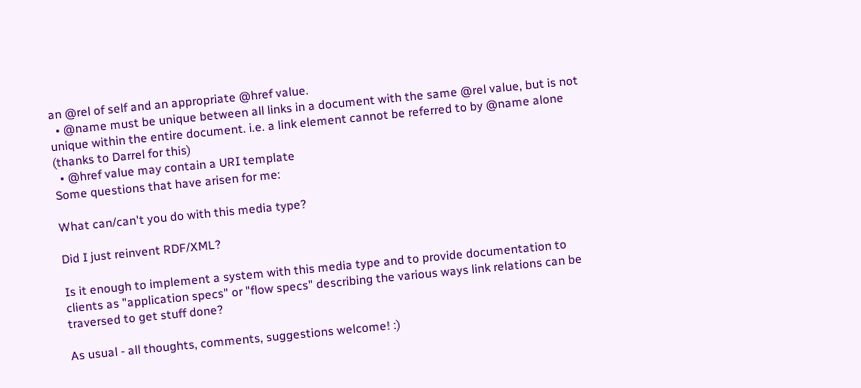an @rel of self and an appropriate @href value.
  • @name must be unique between all links in a document with the same @rel value, but is not unique within the entire document. i.e. a link element cannot be referred to by @name alone (thanks to Darrel for this)
  • @href value may contain a URI template
Some questions that have arisen for me:

What can/can't you do with this media type?

Did I just reinvent RDF/XML?

Is it enough to implement a system with this media type and to provide documentation to clients as "application specs" or "flow specs" describing the various ways link relations can be traversed to get stuff done?

As usual - all thoughts, comments, suggestions welcome! :)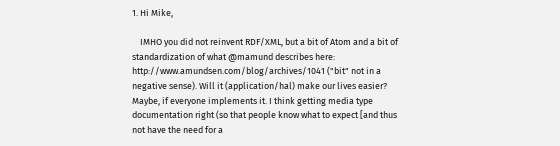1. Hi Mike,

    IMHO you did not reinvent RDF/XML, but a bit of Atom and a bit of standardization of what @mamund describes here: http://www.amundsen.com/blog/archives/1041 ("bit" not in a negative sense). Will it (application/hal) make our lives easier? Maybe, if everyone implements it. I think getting media type documentation right (so that people know what to expect [and thus not have the need for a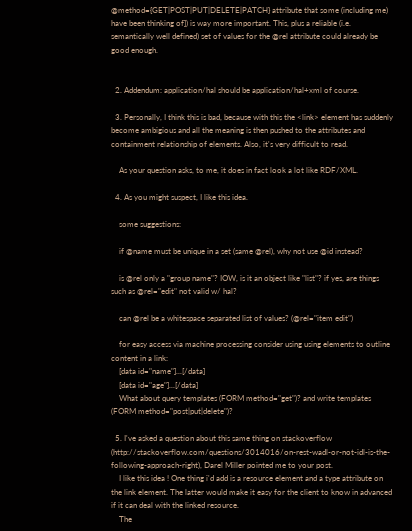@method={GET|POST|PUT|DELETE|PATCH} attribute that some (including me) have been thinking of]) is way more important. This, plus a reliable (i.e. semantically well defined) set of values for the @rel attribute could already be good enough.


  2. Addendum: application/hal should be application/hal+xml of course.

  3. Personally, I think this is bad, because with this the <link> element has suddenly become ambigious and all the meaning is then pushed to the attributes and containment relationship of elements. Also, it's very difficult to read.

    As your question asks, to me, it does in fact look a lot like RDF/XML.

  4. As you might suspect, I like this idea.

    some suggestions:

    if @name must be unique in a set (same @rel), why not use @id instead?

    is @rel only a "group name"? IOW, is it an object like "list"? if yes, are things such as @rel="edit" not valid w/ hal?

    can @rel be a whitespace separated list of values? (@rel="item edit")

    for easy access via machine processing consider using using elements to outline content in a link:
    [data id="name"]...[/data]
    [data id="age"]...[/data]
    What about query templates (FORM method="get")? and write templates (FORM method="post|put|delete")?

  5. I've asked a question about this same thing on stackoverflow (http://stackoverflow.com/questions/3014016/on-rest-wadl-or-not-idl-is-the-following-approach-right), Darel Miller pointed me to your post.
    I like this idea ! One thing i'd add is a resource element and a type attribute on the link element. The latter would make it easy for the client to know in advanced if it can deal with the linked resource.
    The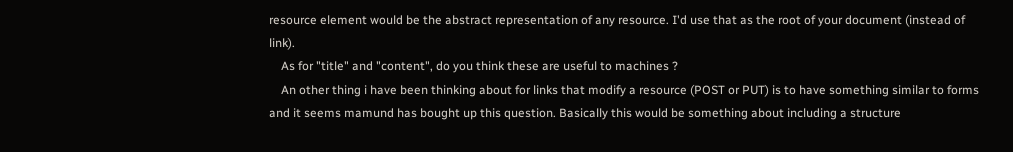resource element would be the abstract representation of any resource. I'd use that as the root of your document (instead of link).
    As for "title" and "content", do you think these are useful to machines ?
    An other thing i have been thinking about for links that modify a resource (POST or PUT) is to have something similar to forms and it seems mamund has bought up this question. Basically this would be something about including a structure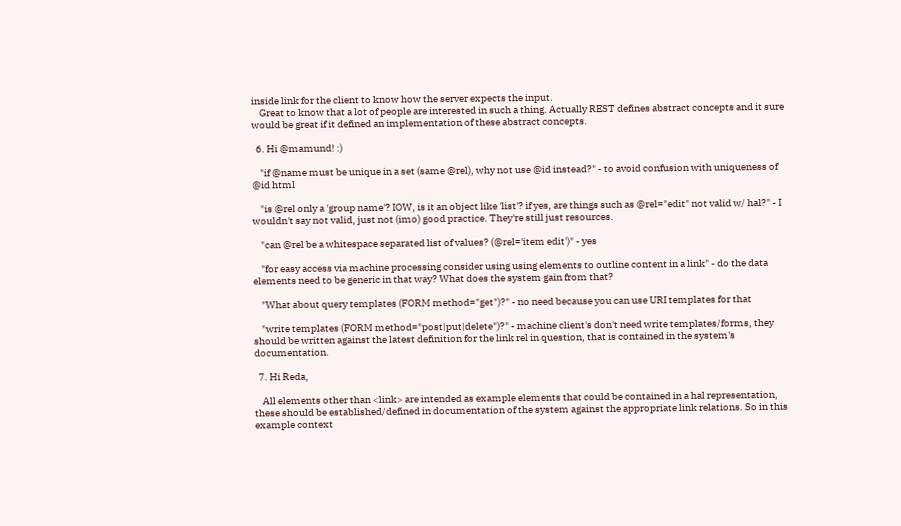inside link for the client to know how the server expects the input.
    Great to know that a lot of people are interested in such a thing. Actually REST defines abstract concepts and it sure would be great if it defined an implementation of these abstract concepts.

  6. Hi @mamund! :)

    "if @name must be unique in a set (same @rel), why not use @id instead?" - to avoid confusion with uniqueness of @id html

    "is @rel only a 'group name'? IOW, is it an object like 'list'? if yes, are things such as @rel="edit" not valid w/ hal?" - I wouldn't say not valid, just not (imo) good practice. They're still just resources.

    "can @rel be a whitespace separated list of values? (@rel='item edit')" - yes

    "for easy access via machine processing consider using using elements to outline content in a link" - do the data elements need to be generic in that way? What does the system gain from that?

    "What about query templates (FORM method="get")?" - no need because you can use URI templates for that

    "write templates (FORM method="post|put|delete")?" - machine client's don't need write templates/forms, they should be written against the latest definition for the link rel in question, that is contained in the system's documentation.

  7. Hi Reda,

    All elements other than <link> are intended as example elements that could be contained in a hal representation, these should be established/defined in documentation of the system against the appropriate link relations. So in this example context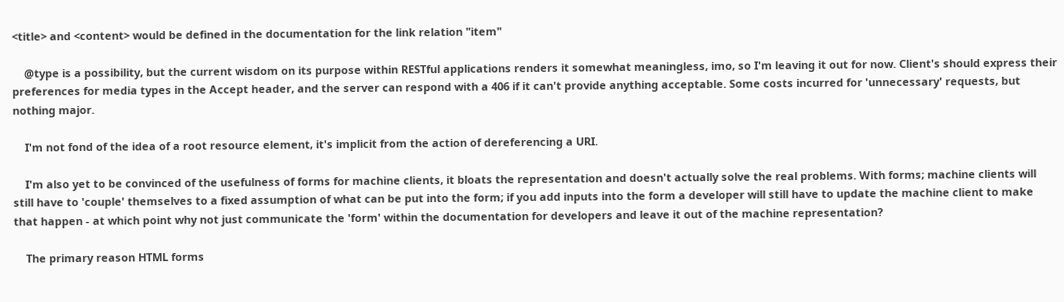<title> and <content> would be defined in the documentation for the link relation "item"

    @type is a possibility, but the current wisdom on its purpose within RESTful applications renders it somewhat meaningless, imo, so I'm leaving it out for now. Client's should express their preferences for media types in the Accept header, and the server can respond with a 406 if it can't provide anything acceptable. Some costs incurred for 'unnecessary' requests, but nothing major.

    I'm not fond of the idea of a root resource element, it's implicit from the action of dereferencing a URI.

    I'm also yet to be convinced of the usefulness of forms for machine clients, it bloats the representation and doesn't actually solve the real problems. With forms; machine clients will still have to 'couple' themselves to a fixed assumption of what can be put into the form; if you add inputs into the form a developer will still have to update the machine client to make that happen - at which point why not just communicate the 'form' within the documentation for developers and leave it out of the machine representation?

    The primary reason HTML forms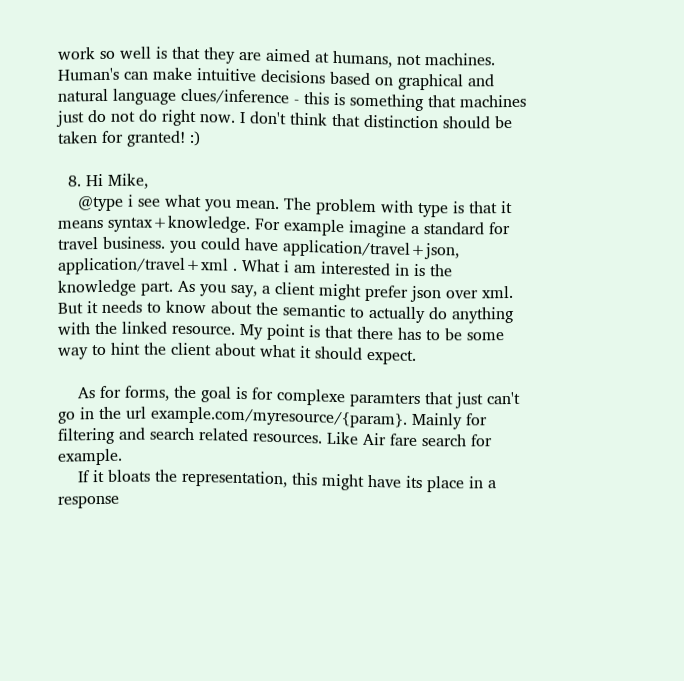work so well is that they are aimed at humans, not machines. Human's can make intuitive decisions based on graphical and natural language clues/inference - this is something that machines just do not do right now. I don't think that distinction should be taken for granted! :)

  8. Hi Mike,
    @type i see what you mean. The problem with type is that it means syntax+knowledge. For example imagine a standard for travel business. you could have application/travel+json, application/travel+xml . What i am interested in is the knowledge part. As you say, a client might prefer json over xml. But it needs to know about the semantic to actually do anything with the linked resource. My point is that there has to be some way to hint the client about what it should expect.

    As for forms, the goal is for complexe paramters that just can't go in the url example.com/myresource/{param}. Mainly for filtering and search related resources. Like Air fare search for example.
    If it bloats the representation, this might have its place in a response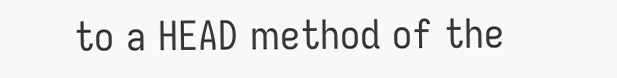to a HEAD method of the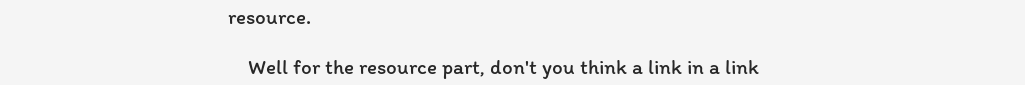resource.

    Well for the resource part, don't you think a link in a link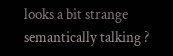looks a bit strange semantically talking ?